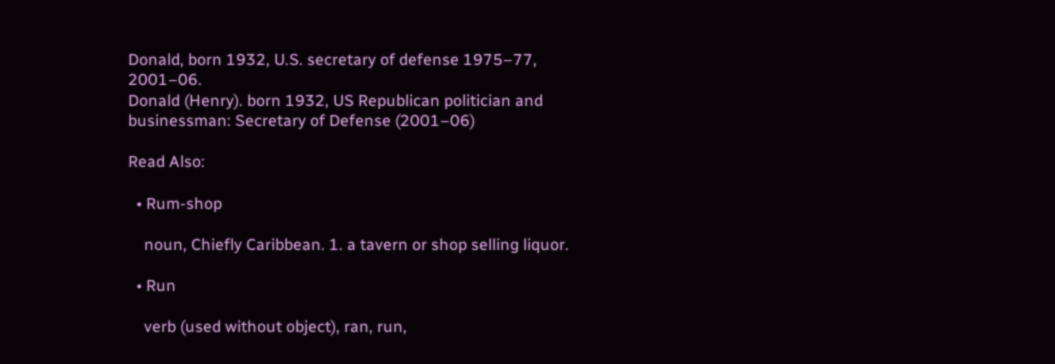Donald, born 1932, U.S. secretary of defense 1975–77, 2001–06.
Donald (Henry). born 1932, US Republican politician and businessman: Secretary of Defense (2001–06)

Read Also:

  • Rum-shop

    noun, Chiefly Caribbean. 1. a tavern or shop selling liquor.

  • Run

    verb (used without object), ran, run,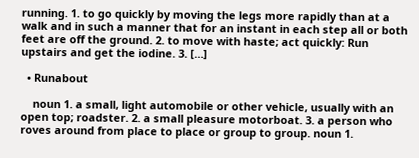running. 1. to go quickly by moving the legs more rapidly than at a walk and in such a manner that for an instant in each step all or both feet are off the ground. 2. to move with haste; act quickly: Run upstairs and get the iodine. 3. […]

  • Runabout

    noun 1. a small, light automobile or other vehicle, usually with an open top; roadster. 2. a small pleasure motorboat. 3. a person who roves around from place to place or group to group. noun 1.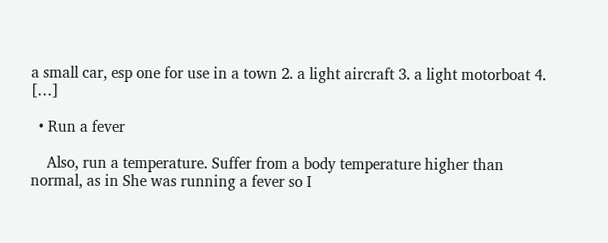a small car, esp one for use in a town 2. a light aircraft 3. a light motorboat 4. […]

  • Run a fever

    Also, run a temperature. Suffer from a body temperature higher than normal, as in She was running a fever so I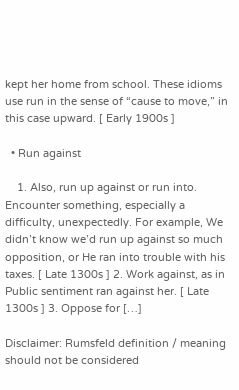kept her home from school. These idioms use run in the sense of “cause to move,” in this case upward. [ Early 1900s ]

  • Run against

    1. Also, run up against or run into. Encounter something, especially a difficulty, unexpectedly. For example, We didn’t know we’d run up against so much opposition, or He ran into trouble with his taxes. [ Late 1300s ] 2. Work against, as in Public sentiment ran against her. [ Late 1300s ] 3. Oppose for […]

Disclaimer: Rumsfeld definition / meaning should not be considered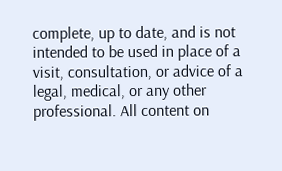complete, up to date, and is not intended to be used in place of a visit, consultation, or advice of a legal, medical, or any other professional. All content on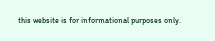this website is for informational purposes only.